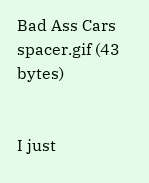Bad Ass Cars
spacer.gif (43 bytes)


I just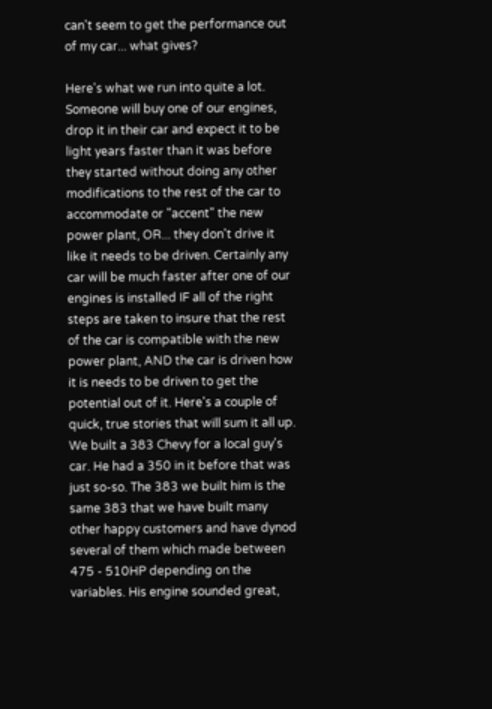can't seem to get the performance out of my car... what gives?

Here's what we run into quite a lot. Someone will buy one of our engines, drop it in their car and expect it to be light years faster than it was before they started without doing any other modifications to the rest of the car to accommodate or "accent" the new power plant, OR... they don't drive it like it needs to be driven. Certainly any car will be much faster after one of our engines is installed IF all of the right steps are taken to insure that the rest of the car is compatible with the new power plant, AND the car is driven how it is needs to be driven to get the potential out of it. Here's a couple of quick, true stories that will sum it all up. We built a 383 Chevy for a local guy's car. He had a 350 in it before that was just so-so. The 383 we built him is the same 383 that we have built many other happy customers and have dynod several of them which made between 475 - 510HP depending on the variables. His engine sounded great,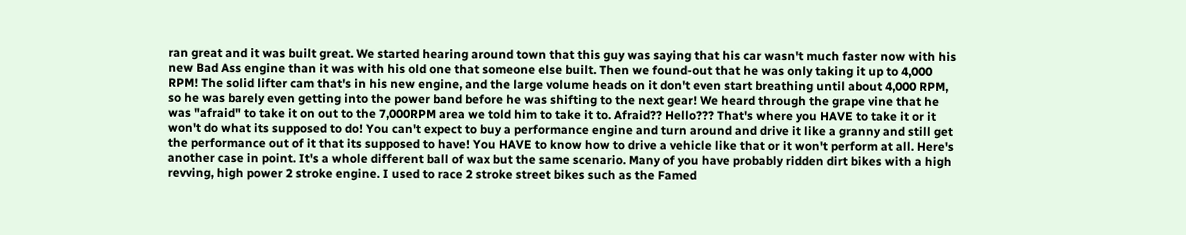ran great and it was built great. We started hearing around town that this guy was saying that his car wasn't much faster now with his new Bad Ass engine than it was with his old one that someone else built. Then we found-out that he was only taking it up to 4,000 RPM! The solid lifter cam that's in his new engine, and the large volume heads on it don't even start breathing until about 4,000 RPM, so he was barely even getting into the power band before he was shifting to the next gear! We heard through the grape vine that he was "afraid" to take it on out to the 7,000RPM area we told him to take it to. Afraid?? Hello??? That's where you HAVE to take it or it won't do what its supposed to do! You can't expect to buy a performance engine and turn around and drive it like a granny and still get the performance out of it that its supposed to have! You HAVE to know how to drive a vehicle like that or it won't perform at all. Here's another case in point. It's a whole different ball of wax but the same scenario. Many of you have probably ridden dirt bikes with a high revving, high power 2 stroke engine. I used to race 2 stroke street bikes such as the Famed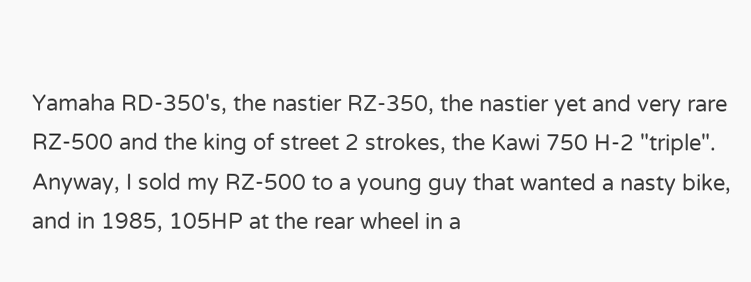Yamaha RD-350's, the nastier RZ-350, the nastier yet and very rare RZ-500 and the king of street 2 strokes, the Kawi 750 H-2 "triple". Anyway, I sold my RZ-500 to a young guy that wanted a nasty bike, and in 1985, 105HP at the rear wheel in a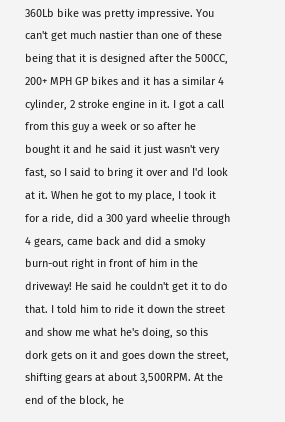360Lb bike was pretty impressive. You can't get much nastier than one of these being that it is designed after the 500CC, 200+ MPH GP bikes and it has a similar 4 cylinder, 2 stroke engine in it. I got a call from this guy a week or so after he bought it and he said it just wasn't very fast, so I said to bring it over and I'd look at it. When he got to my place, I took it for a ride, did a 300 yard wheelie through 4 gears, came back and did a smoky burn-out right in front of him in the driveway! He said he couldn't get it to do that. I told him to ride it down the street and show me what he's doing, so this dork gets on it and goes down the street, shifting gears at about 3,500RPM. At the end of the block, he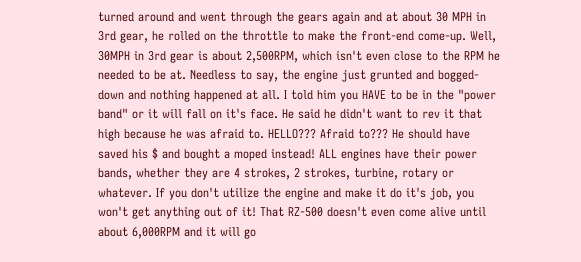turned around and went through the gears again and at about 30 MPH in 3rd gear, he rolled on the throttle to make the front-end come-up. Well, 30MPH in 3rd gear is about 2,500RPM, which isn't even close to the RPM he needed to be at. Needless to say, the engine just grunted and bogged-down and nothing happened at all. I told him you HAVE to be in the "power band" or it will fall on it's face. He said he didn't want to rev it that high because he was afraid to. HELLO??? Afraid to??? He should have saved his $ and bought a moped instead! ALL engines have their power bands, whether they are 4 strokes, 2 strokes, turbine, rotary or whatever. If you don't utilize the engine and make it do it's job, you won't get anything out of it! That RZ-500 doesn't even come alive until about 6,000RPM and it will go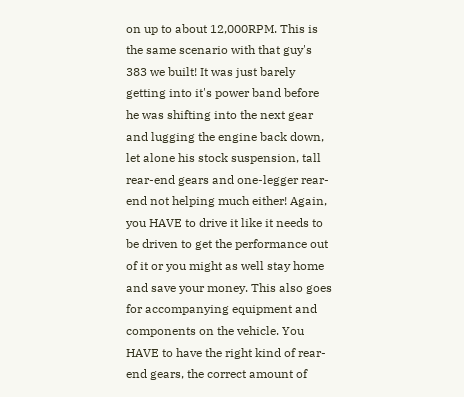on up to about 12,000RPM. This is the same scenario with that guy's 383 we built! It was just barely getting into it's power band before he was shifting into the next gear and lugging the engine back down, let alone his stock suspension, tall rear-end gears and one-legger rear-end not helping much either! Again, you HAVE to drive it like it needs to be driven to get the performance out of it or you might as well stay home and save your money. This also goes for accompanying equipment and components on the vehicle. You HAVE to have the right kind of rear-end gears, the correct amount of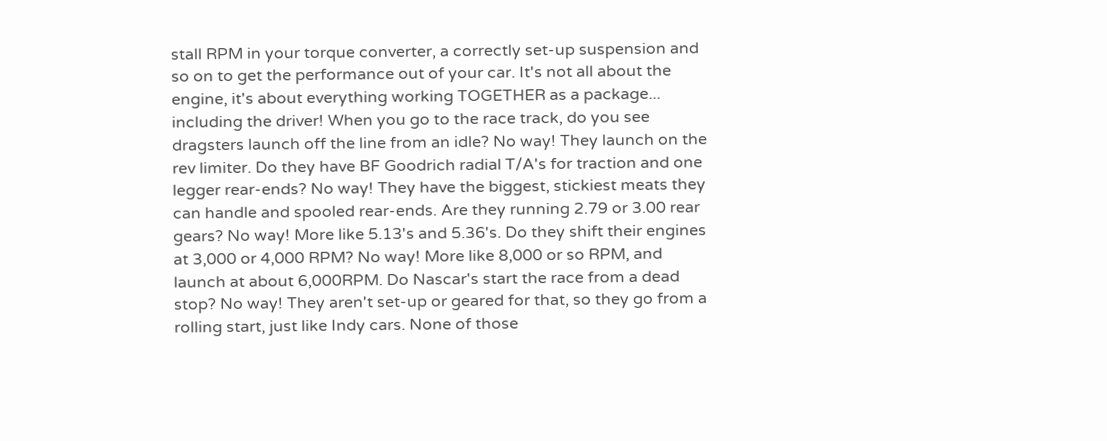stall RPM in your torque converter, a correctly set-up suspension and so on to get the performance out of your car. It's not all about the engine, it's about everything working TOGETHER as a package... including the driver! When you go to the race track, do you see dragsters launch off the line from an idle? No way! They launch on the rev limiter. Do they have BF Goodrich radial T/A's for traction and one legger rear-ends? No way! They have the biggest, stickiest meats they can handle and spooled rear-ends. Are they running 2.79 or 3.00 rear gears? No way! More like 5.13's and 5.36's. Do they shift their engines at 3,000 or 4,000 RPM? No way! More like 8,000 or so RPM, and launch at about 6,000RPM. Do Nascar's start the race from a dead stop? No way! They aren't set-up or geared for that, so they go from a rolling start, just like Indy cars. None of those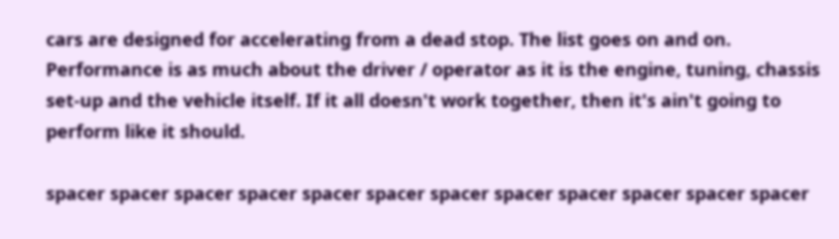cars are designed for accelerating from a dead stop. The list goes on and on. Performance is as much about the driver / operator as it is the engine, tuning, chassis set-up and the vehicle itself. If it all doesn't work together, then it's ain't going to perform like it should.

spacer spacer spacer spacer spacer spacer spacer spacer spacer spacer spacer spacer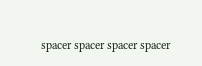spacer spacer spacer spacer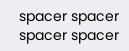spacer spacer spacer spacer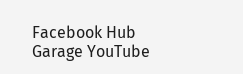Facebook Hub Garage YouTube